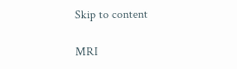Skip to content

MRI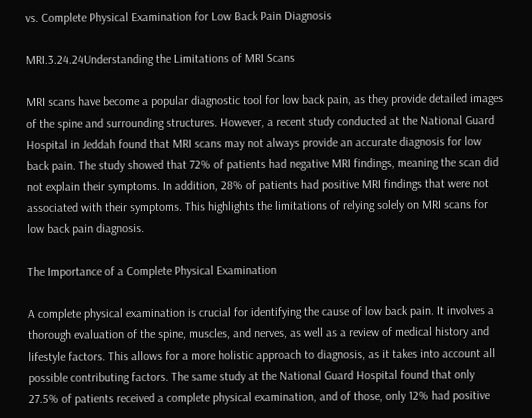vs. Complete Physical Examination for Low Back Pain Diagnosis

MRI.3.24.24Understanding the Limitations of MRI Scans

MRI scans have become a popular diagnostic tool for low back pain, as they provide detailed images of the spine and surrounding structures. However, a recent study conducted at the National Guard Hospital in Jeddah found that MRI scans may not always provide an accurate diagnosis for low back pain. The study showed that 72% of patients had negative MRI findings, meaning the scan did not explain their symptoms. In addition, 28% of patients had positive MRI findings that were not associated with their symptoms. This highlights the limitations of relying solely on MRI scans for low back pain diagnosis.

The Importance of a Complete Physical Examination

A complete physical examination is crucial for identifying the cause of low back pain. It involves a thorough evaluation of the spine, muscles, and nerves, as well as a review of medical history and lifestyle factors. This allows for a more holistic approach to diagnosis, as it takes into account all possible contributing factors. The same study at the National Guard Hospital found that only 27.5% of patients received a complete physical examination, and of those, only 12% had positive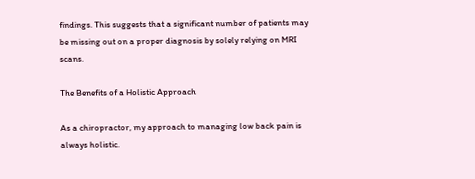findings. This suggests that a significant number of patients may be missing out on a proper diagnosis by solely relying on MRI scans.

The Benefits of a Holistic Approach

As a chiropractor, my approach to managing low back pain is always holistic.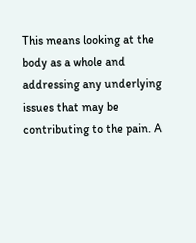This means looking at the body as a whole and addressing any underlying issues that may be contributing to the pain. A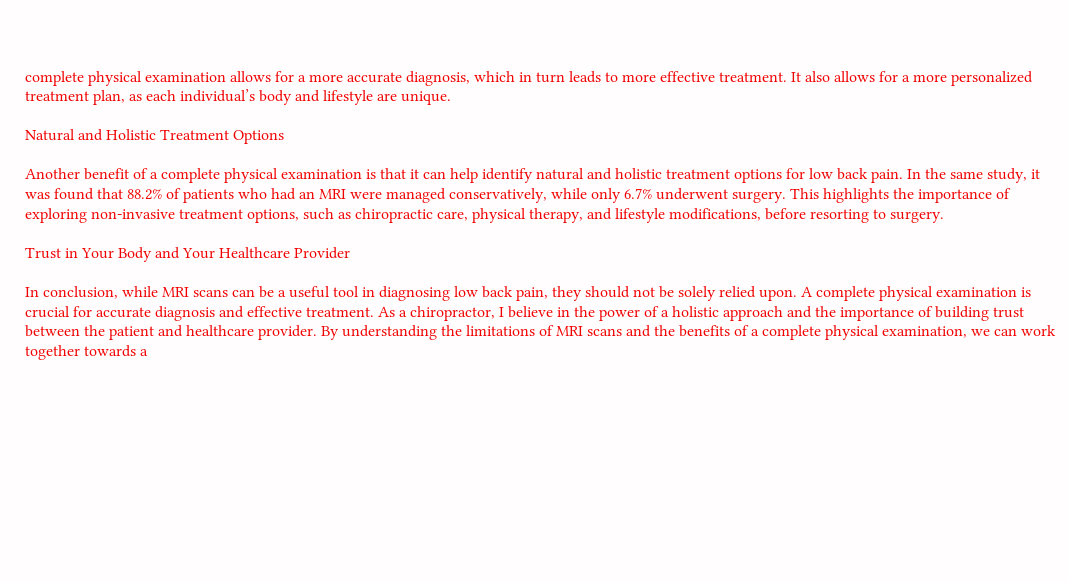complete physical examination allows for a more accurate diagnosis, which in turn leads to more effective treatment. It also allows for a more personalized treatment plan, as each individual’s body and lifestyle are unique.

Natural and Holistic Treatment Options

Another benefit of a complete physical examination is that it can help identify natural and holistic treatment options for low back pain. In the same study, it was found that 88.2% of patients who had an MRI were managed conservatively, while only 6.7% underwent surgery. This highlights the importance of exploring non-invasive treatment options, such as chiropractic care, physical therapy, and lifestyle modifications, before resorting to surgery.

Trust in Your Body and Your Healthcare Provider

In conclusion, while MRI scans can be a useful tool in diagnosing low back pain, they should not be solely relied upon. A complete physical examination is crucial for accurate diagnosis and effective treatment. As a chiropractor, I believe in the power of a holistic approach and the importance of building trust between the patient and healthcare provider. By understanding the limitations of MRI scans and the benefits of a complete physical examination, we can work together towards a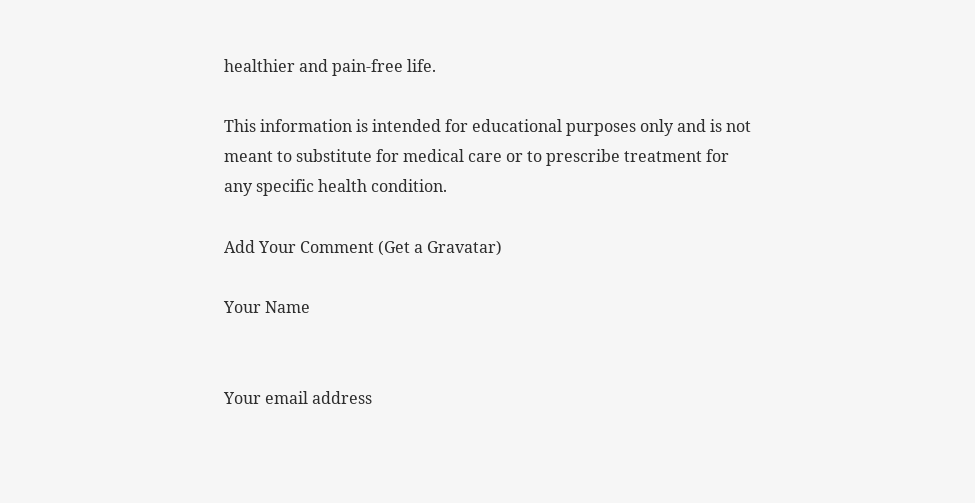healthier and pain-free life.

This information is intended for educational purposes only and is not meant to substitute for medical care or to prescribe treatment for any specific health condition.

Add Your Comment (Get a Gravatar)

Your Name


Your email address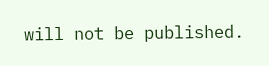will not be published.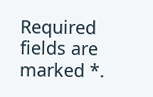Required fields are marked *.